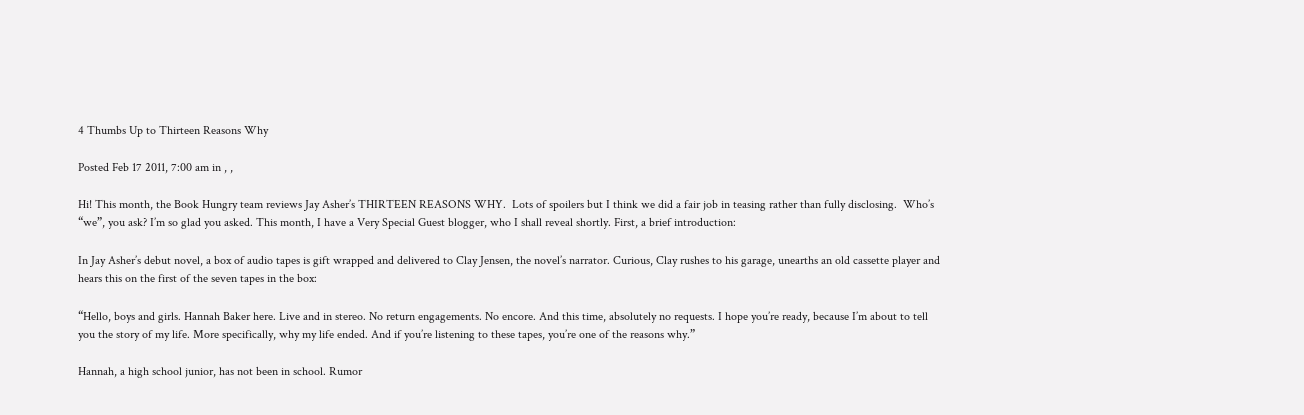4 Thumbs Up to Thirteen Reasons Why

Posted Feb 17 2011, 7:00 am in , ,

Hi! This month, the Book Hungry team reviews Jay Asher’s THIRTEEN REASONS WHY.  Lots of spoilers but I think we did a fair job in teasing rather than fully disclosing.  Who’s “we”, you ask? I’m so glad you asked. This month, I have a Very Special Guest blogger, who I shall reveal shortly. First, a brief introduction:

In Jay Asher’s debut novel, a box of audio tapes is gift wrapped and delivered to Clay Jensen, the novel’s narrator. Curious, Clay rushes to his garage, unearths an old cassette player and hears this on the first of the seven tapes in the box:

“Hello, boys and girls. Hannah Baker here. Live and in stereo. No return engagements. No encore. And this time, absolutely no requests. I hope you’re ready, because I’m about to tell you the story of my life. More specifically, why my life ended. And if you’re listening to these tapes, you’re one of the reasons why.”

Hannah, a high school junior, has not been in school. Rumor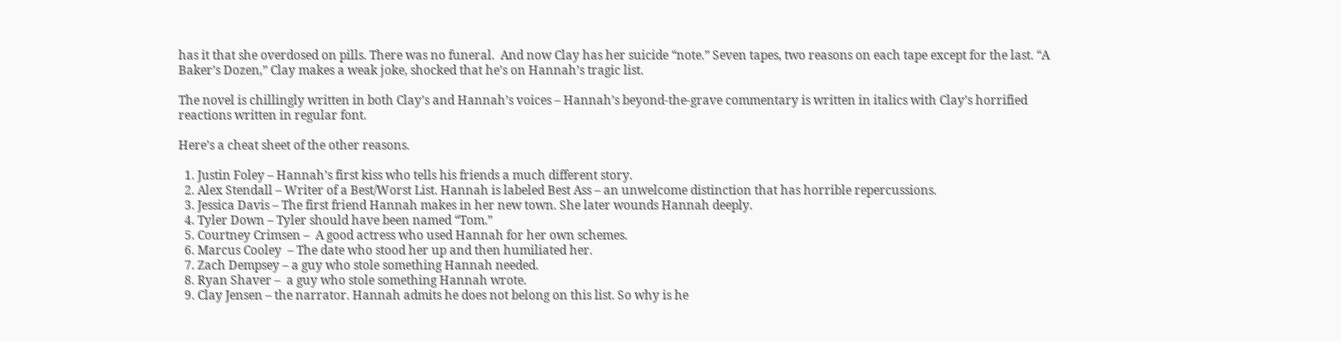has it that she overdosed on pills. There was no funeral.  And now Clay has her suicide “note.” Seven tapes, two reasons on each tape except for the last. “A Baker’s Dozen,” Clay makes a weak joke, shocked that he’s on Hannah’s tragic list.

The novel is chillingly written in both Clay’s and Hannah’s voices – Hannah’s beyond-the-grave commentary is written in italics with Clay’s horrified reactions written in regular font.

Here’s a cheat sheet of the other reasons.

  1. Justin Foley – Hannah’s first kiss who tells his friends a much different story.
  2. Alex Stendall – Writer of a Best/Worst List. Hannah is labeled Best Ass – an unwelcome distinction that has horrible repercussions.
  3. Jessica Davis – The first friend Hannah makes in her new town. She later wounds Hannah deeply.
  4. Tyler Down – Tyler should have been named “Tom.”
  5. Courtney Crimsen –  A good actress who used Hannah for her own schemes.
  6. Marcus Cooley  – The date who stood her up and then humiliated her.
  7. Zach Dempsey – a guy who stole something Hannah needed.
  8. Ryan Shaver –  a guy who stole something Hannah wrote.
  9. Clay Jensen – the narrator. Hannah admits he does not belong on this list. So why is he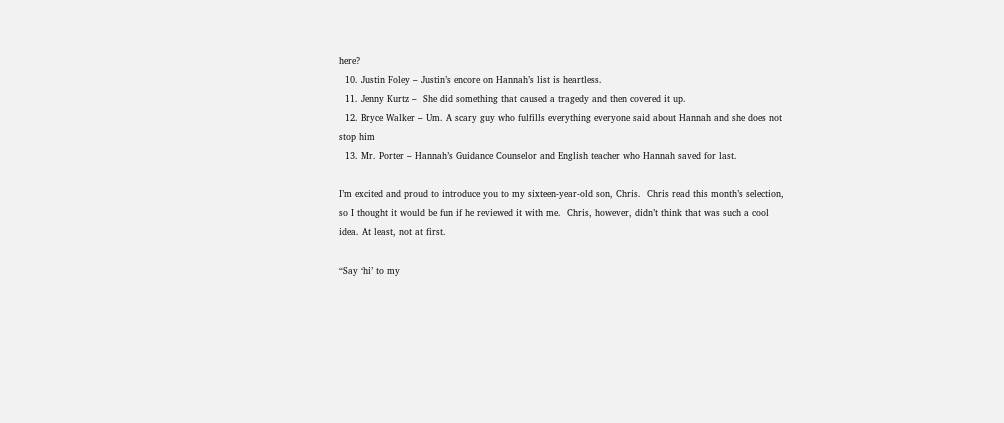here?
  10. Justin Foley – Justin’s encore on Hannah’s list is heartless.
  11. Jenny Kurtz –  She did something that caused a tragedy and then covered it up.
  12. Bryce Walker – Um. A scary guy who fulfills everything everyone said about Hannah and she does not stop him
  13. Mr. Porter – Hannah’s Guidance Counselor and English teacher who Hannah saved for last.

I’m excited and proud to introduce you to my sixteen-year-old son, Chris.  Chris read this month’s selection, so I thought it would be fun if he reviewed it with me.  Chris, however, didn’t think that was such a cool idea. At least, not at first.

“Say ‘hi’ to my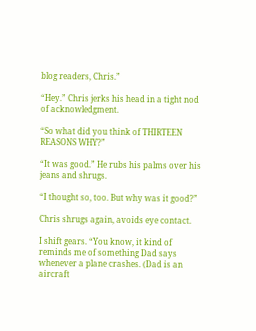blog readers, Chris.”

“Hey.” Chris jerks his head in a tight nod of acknowledgment.

“So what did you think of THIRTEEN REASONS WHY?”

“It was good.” He rubs his palms over his jeans and shrugs.

“I thought so, too. But why was it good?”

Chris shrugs again, avoids eye contact.

I shift gears. “You know, it kind of reminds me of something Dad says whenever a plane crashes. (Dad is an aircraft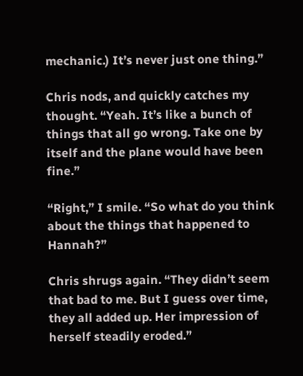mechanic.) It’s never just one thing.”

Chris nods, and quickly catches my thought. “Yeah. It’s like a bunch of things that all go wrong. Take one by itself and the plane would have been fine.”

“Right,” I smile. “So what do you think about the things that happened to Hannah?”

Chris shrugs again. “They didn’t seem that bad to me. But I guess over time, they all added up. Her impression of herself steadily eroded.”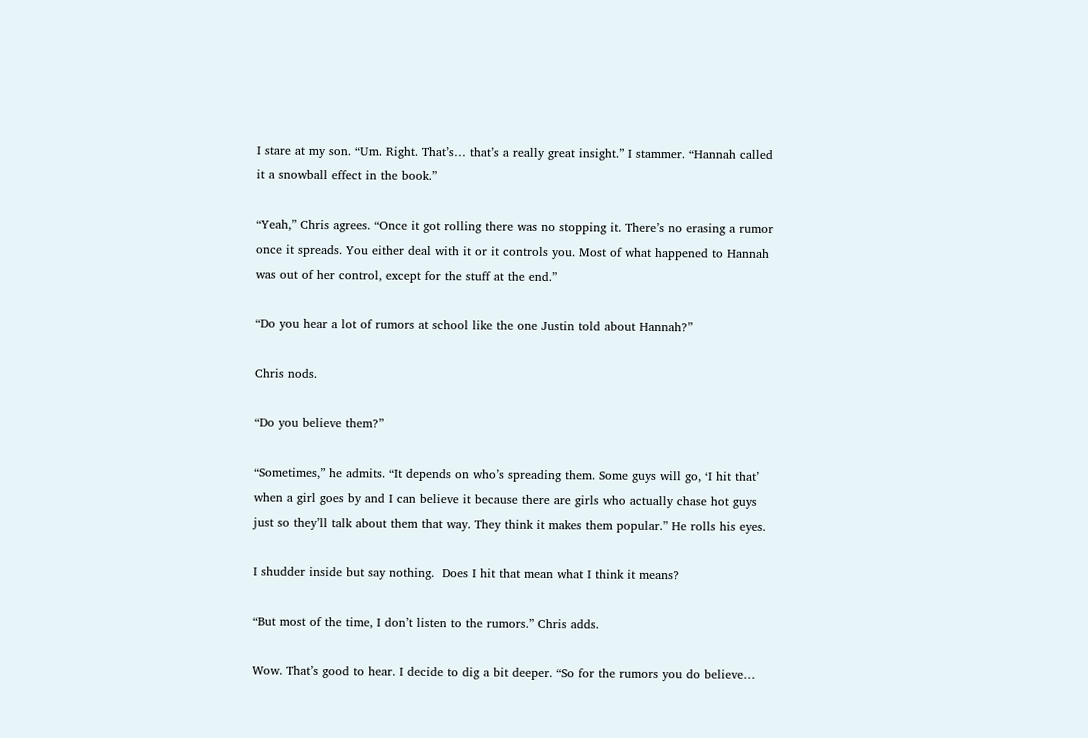I stare at my son. “Um. Right. That’s… that’s a really great insight.” I stammer. “Hannah called it a snowball effect in the book.”

“Yeah,” Chris agrees. “Once it got rolling there was no stopping it. There’s no erasing a rumor once it spreads. You either deal with it or it controls you. Most of what happened to Hannah was out of her control, except for the stuff at the end.”

“Do you hear a lot of rumors at school like the one Justin told about Hannah?”

Chris nods.

“Do you believe them?”

“Sometimes,” he admits. “It depends on who’s spreading them. Some guys will go, ‘I hit that’ when a girl goes by and I can believe it because there are girls who actually chase hot guys just so they’ll talk about them that way. They think it makes them popular.” He rolls his eyes.

I shudder inside but say nothing.  Does I hit that mean what I think it means?

“But most of the time, I don’t listen to the rumors.” Chris adds.

Wow. That’s good to hear. I decide to dig a bit deeper. “So for the rumors you do believe…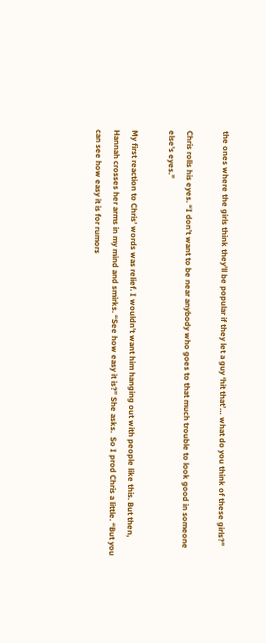the ones where the girls think they’ll be popular if they let a guy ‘hit that’… what do you think of these girls?”

Chris rolls his eyes. “I don’t want to be near anybody who goes to that much trouble to look good in someone else’s eyes.”

My first reaction to Chris’ words was relief. I wouldn’t want him hanging out with people like this. But then, Hannah crosses her arms in my mind and smirks. “See how easy it is?” She asks.  So I prod Chris a little. “But you can see how easy it is for rumors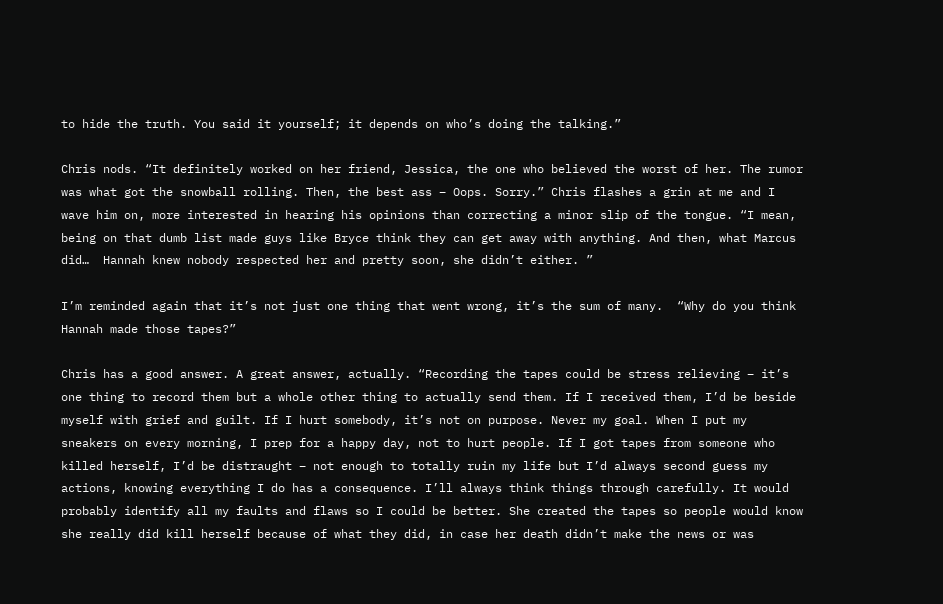to hide the truth. You said it yourself; it depends on who’s doing the talking.”

Chris nods. “It definitely worked on her friend, Jessica, the one who believed the worst of her. The rumor was what got the snowball rolling. Then, the best ass – Oops. Sorry.” Chris flashes a grin at me and I wave him on, more interested in hearing his opinions than correcting a minor slip of the tongue. “I mean, being on that dumb list made guys like Bryce think they can get away with anything. And then, what Marcus did…  Hannah knew nobody respected her and pretty soon, she didn’t either. ”

I’m reminded again that it’s not just one thing that went wrong, it’s the sum of many.  “Why do you think Hannah made those tapes?”

Chris has a good answer. A great answer, actually. “Recording the tapes could be stress relieving – it’s one thing to record them but a whole other thing to actually send them. If I received them, I’d be beside myself with grief and guilt. If I hurt somebody, it’s not on purpose. Never my goal. When I put my sneakers on every morning, I prep for a happy day, not to hurt people. If I got tapes from someone who killed herself, I’d be distraught – not enough to totally ruin my life but I’d always second guess my actions, knowing everything I do has a consequence. I’ll always think things through carefully. It would probably identify all my faults and flaws so I could be better. She created the tapes so people would know she really did kill herself because of what they did, in case her death didn’t make the news or was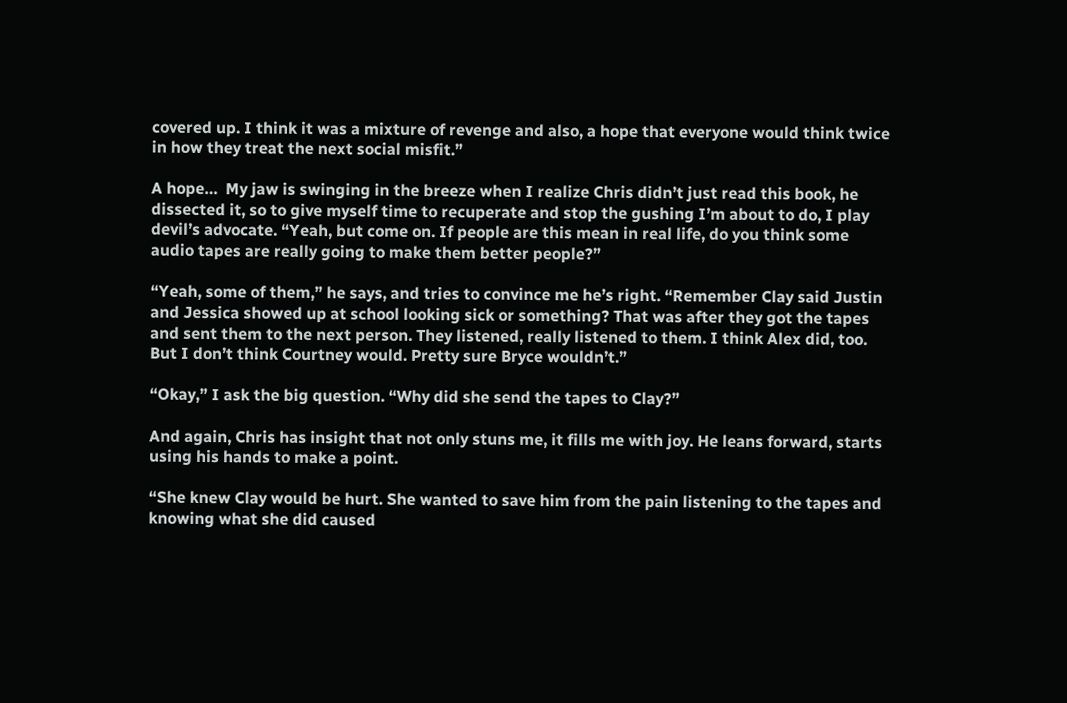covered up. I think it was a mixture of revenge and also, a hope that everyone would think twice in how they treat the next social misfit.”

A hope…  My jaw is swinging in the breeze when I realize Chris didn’t just read this book, he dissected it, so to give myself time to recuperate and stop the gushing I’m about to do, I play devil’s advocate. “Yeah, but come on. If people are this mean in real life, do you think some audio tapes are really going to make them better people?”

“Yeah, some of them,” he says, and tries to convince me he’s right. “Remember Clay said Justin and Jessica showed up at school looking sick or something? That was after they got the tapes and sent them to the next person. They listened, really listened to them. I think Alex did, too. But I don’t think Courtney would. Pretty sure Bryce wouldn’t.”

“Okay,” I ask the big question. “Why did she send the tapes to Clay?”

And again, Chris has insight that not only stuns me, it fills me with joy. He leans forward, starts using his hands to make a point.

“She knew Clay would be hurt. She wanted to save him from the pain listening to the tapes and knowing what she did caused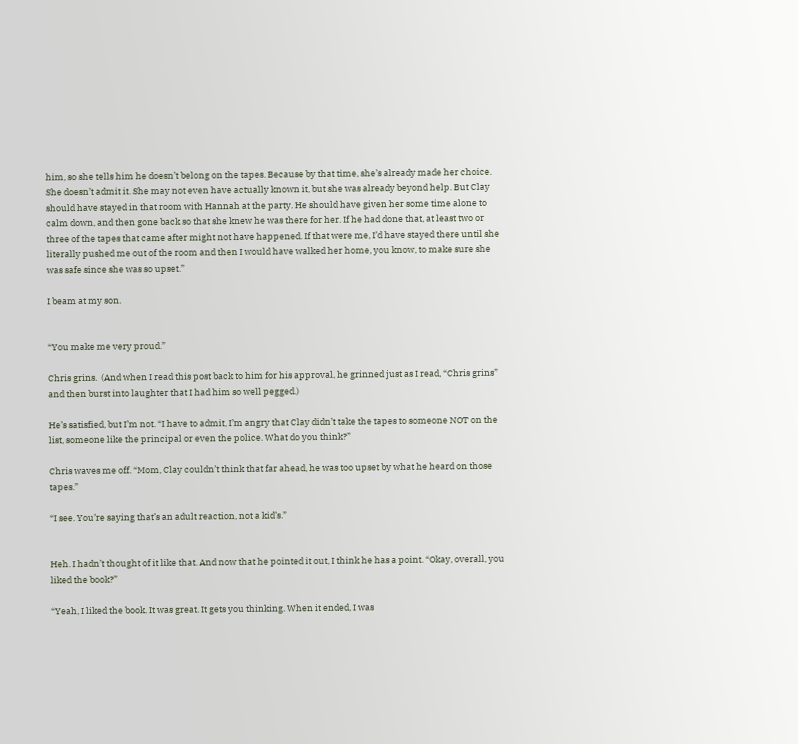him, so she tells him he doesn’t belong on the tapes. Because by that time, she’s already made her choice. She doesn’t admit it. She may not even have actually known it, but she was already beyond help. But Clay should have stayed in that room with Hannah at the party. He should have given her some time alone to calm down, and then gone back so that she knew he was there for her. If he had done that, at least two or three of the tapes that came after might not have happened. If that were me, I’d have stayed there until she literally pushed me out of the room and then I would have walked her home, you know, to make sure she was safe since she was so upset.”

I beam at my son.


“You make me very proud.”

Chris grins.  (And when I read this post back to him for his approval, he grinned just as I read, “Chris grins” and then burst into laughter that I had him so well pegged.)

He’s satisfied, but I’m not. “I have to admit, I’m angry that Clay didn’t take the tapes to someone NOT on the list, someone like the principal or even the police. What do you think?”

Chris waves me off. “Mom, Clay couldn’t think that far ahead, he was too upset by what he heard on those tapes.”

“I see. You’re saying that’s an adult reaction, not a kid’s.”


Heh. I hadn’t thought of it like that. And now that he pointed it out, I think he has a point. “Okay, overall, you liked the book?”

“Yeah, I liked the book. It was great. It gets you thinking. When it ended, I was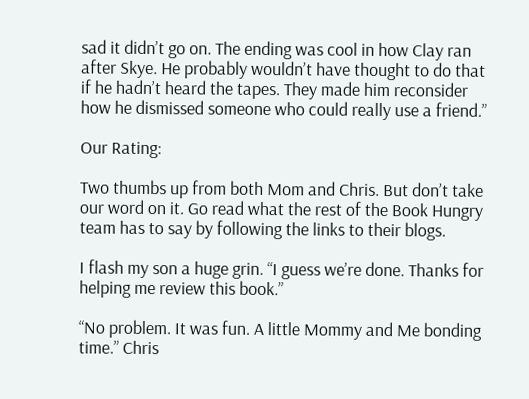sad it didn’t go on. The ending was cool in how Clay ran after Skye. He probably wouldn’t have thought to do that if he hadn’t heard the tapes. They made him reconsider how he dismissed someone who could really use a friend.”

Our Rating:

Two thumbs up from both Mom and Chris. But don’t take our word on it. Go read what the rest of the Book Hungry team has to say by following the links to their blogs.

I flash my son a huge grin. “I guess we’re done. Thanks for helping me review this book.”

“No problem. It was fun. A little Mommy and Me bonding time.” Chris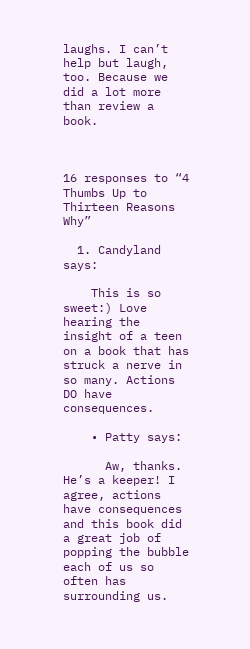laughs. I can’t help but laugh, too. Because we did a lot more than review a book.



16 responses to “4 Thumbs Up to Thirteen Reasons Why”

  1. Candyland says:

    This is so sweet:) Love hearing the insight of a teen on a book that has struck a nerve in so many. Actions DO have consequences.

    • Patty says:

      Aw, thanks. He’s a keeper! I agree, actions have consequences and this book did a great job of popping the bubble each of us so often has surrounding us.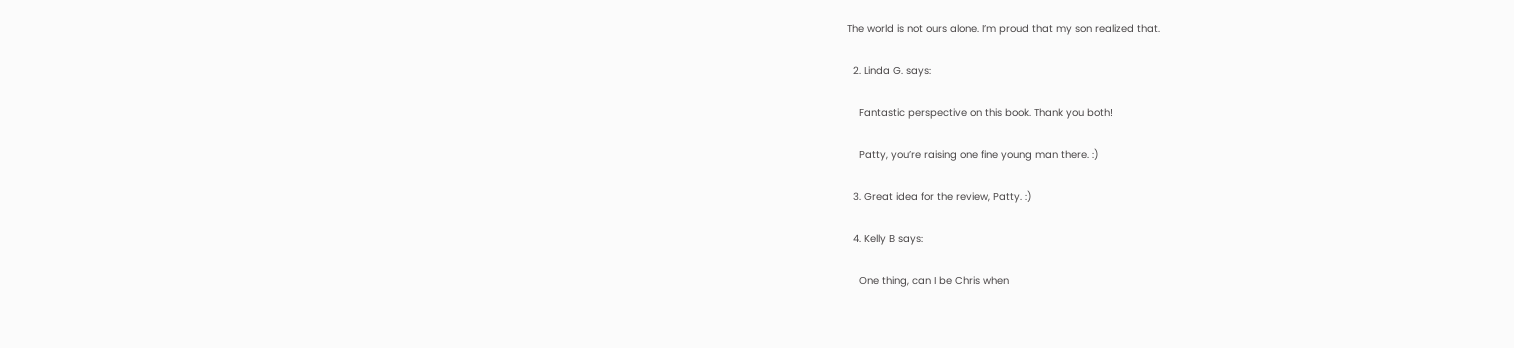The world is not ours alone. I’m proud that my son realized that.

  2. Linda G. says:

    Fantastic perspective on this book. Thank you both!

    Patty, you’re raising one fine young man there. :)

  3. Great idea for the review, Patty. :)

  4. Kelly B says:

    One thing, can I be Chris when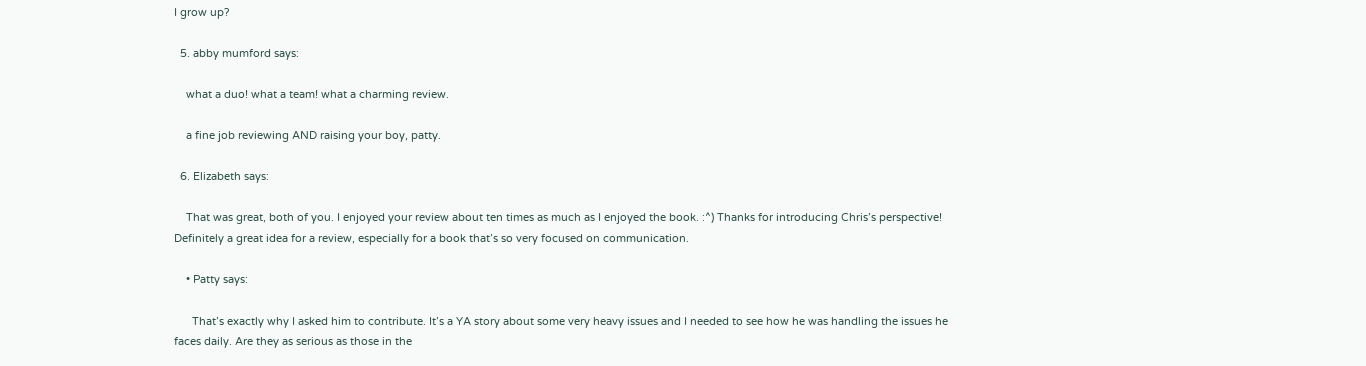I grow up?

  5. abby mumford says:

    what a duo! what a team! what a charming review.

    a fine job reviewing AND raising your boy, patty.

  6. Elizabeth says:

    That was great, both of you. I enjoyed your review about ten times as much as I enjoyed the book. :^) Thanks for introducing Chris’s perspective! Definitely a great idea for a review, especially for a book that’s so very focused on communication.

    • Patty says:

      That’s exactly why I asked him to contribute. It’s a YA story about some very heavy issues and I needed to see how he was handling the issues he faces daily. Are they as serious as those in the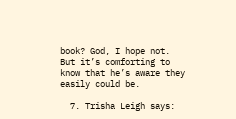book? God, I hope not. But it’s comforting to know that he’s aware they easily could be.

  7. Trisha Leigh says: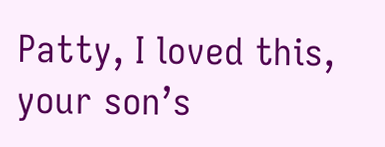Patty, I loved this, your son’s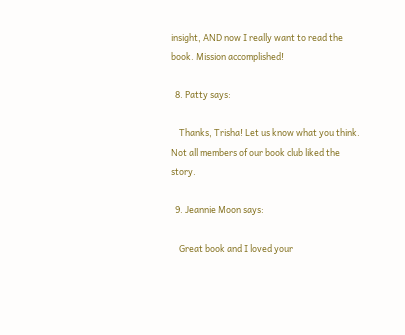insight, AND now I really want to read the book. Mission accomplished!

  8. Patty says:

    Thanks, Trisha! Let us know what you think. Not all members of our book club liked the story.

  9. Jeannie Moon says:

    Great book and I loved your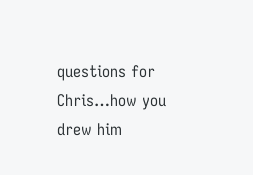questions for Chris…how you drew him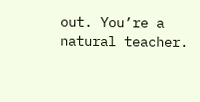out. You’re a natural teacher.